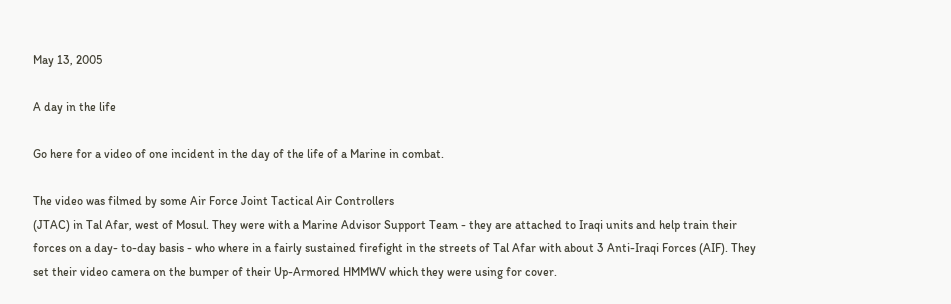May 13, 2005

A day in the life

Go here for a video of one incident in the day of the life of a Marine in combat.

The video was filmed by some Air Force Joint Tactical Air Controllers
(JTAC) in Tal Afar, west of Mosul. They were with a Marine Advisor Support Team - they are attached to Iraqi units and help train their forces on a day- to-day basis - who where in a fairly sustained firefight in the streets of Tal Afar with about 3 Anti-Iraqi Forces (AIF). They set their video camera on the bumper of their Up-Armored HMMWV which they were using for cover.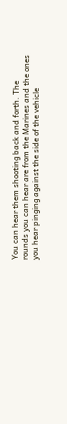You can hear them shooting back and forth. The rounds you can hear are from the Marines and the ones you hear pinging against the side of the vehicle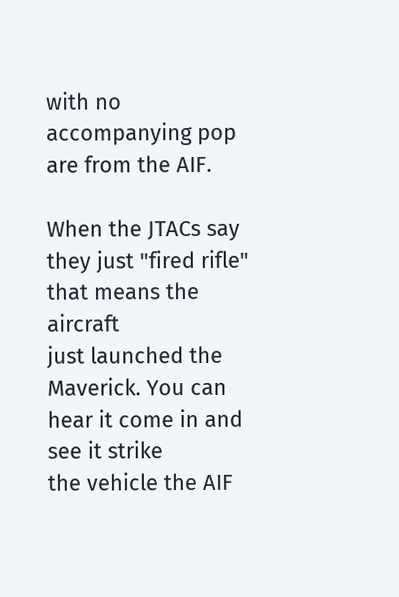with no accompanying pop are from the AIF.

When the JTACs say they just "fired rifle" that means the aircraft
just launched the Maverick. You can hear it come in and see it strike
the vehicle the AIF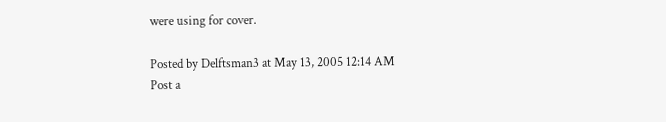were using for cover.

Posted by Delftsman3 at May 13, 2005 12:14 AM
Post a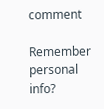comment

Remember personal info?